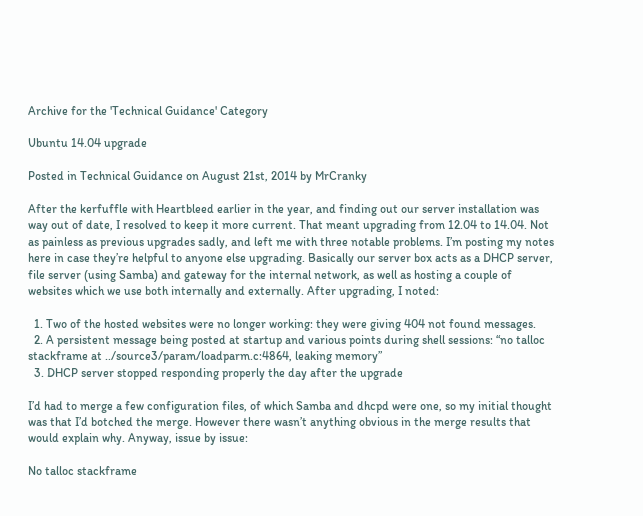Archive for the 'Technical Guidance' Category

Ubuntu 14.04 upgrade

Posted in Technical Guidance on August 21st, 2014 by MrCranky

After the kerfuffle with Heartbleed earlier in the year, and finding out our server installation was way out of date, I resolved to keep it more current. That meant upgrading from 12.04 to 14.04. Not as painless as previous upgrades sadly, and left me with three notable problems. I’m posting my notes here in case they’re helpful to anyone else upgrading. Basically our server box acts as a DHCP server, file server (using Samba) and gateway for the internal network, as well as hosting a couple of websites which we use both internally and externally. After upgrading, I noted:

  1. Two of the hosted websites were no longer working: they were giving 404 not found messages.
  2. A persistent message being posted at startup and various points during shell sessions: “no talloc stackframe at ../source3/param/loadparm.c:4864, leaking memory”
  3. DHCP server stopped responding properly the day after the upgrade

I’d had to merge a few configuration files, of which Samba and dhcpd were one, so my initial thought was that I’d botched the merge. However there wasn’t anything obvious in the merge results that would explain why. Anyway, issue by issue:

No talloc stackframe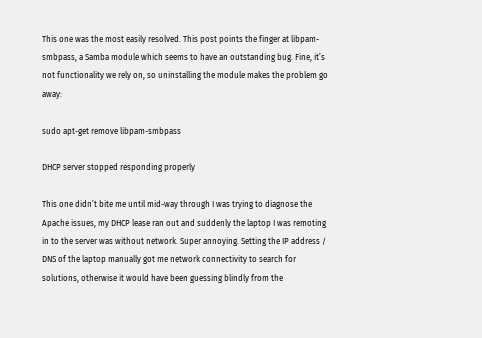This one was the most easily resolved. This post points the finger at libpam-smbpass, a Samba module which seems to have an outstanding bug. Fine, it’s not functionality we rely on, so uninstalling the module makes the problem go away:

sudo apt-get remove libpam-smbpass

DHCP server stopped responding properly

This one didn’t bite me until mid-way through I was trying to diagnose the Apache issues, my DHCP lease ran out and suddenly the laptop I was remoting in to the server was without network. Super annoying. Setting the IP address / DNS of the laptop manually got me network connectivity to search for solutions, otherwise it would have been guessing blindly from the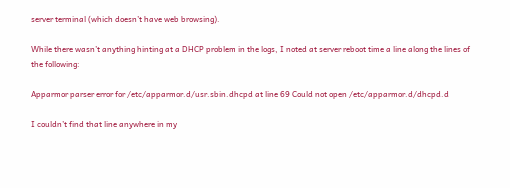server terminal (which doesn’t have web browsing).

While there wasn’t anything hinting at a DHCP problem in the logs, I noted at server reboot time a line along the lines of the following:

Apparmor parser error for /etc/apparmor.d/usr.sbin.dhcpd at line 69 Could not open /etc/apparmor.d/dhcpd.d

I couldn’t find that line anywhere in my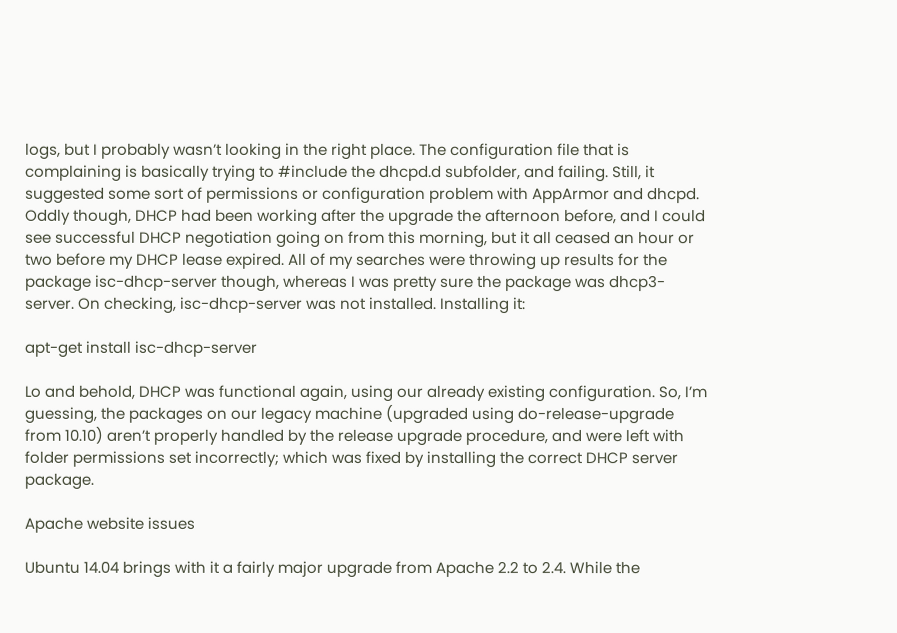logs, but I probably wasn’t looking in the right place. The configuration file that is complaining is basically trying to #include the dhcpd.d subfolder, and failing. Still, it suggested some sort of permissions or configuration problem with AppArmor and dhcpd. Oddly though, DHCP had been working after the upgrade the afternoon before, and I could see successful DHCP negotiation going on from this morning, but it all ceased an hour or two before my DHCP lease expired. All of my searches were throwing up results for the package isc-dhcp-server though, whereas I was pretty sure the package was dhcp3-server. On checking, isc-dhcp-server was not installed. Installing it:

apt-get install isc-dhcp-server

Lo and behold, DHCP was functional again, using our already existing configuration. So, I’m guessing, the packages on our legacy machine (upgraded using do-release-upgrade from 10.10) aren’t properly handled by the release upgrade procedure, and were left with folder permissions set incorrectly; which was fixed by installing the correct DHCP server package.

Apache website issues

Ubuntu 14.04 brings with it a fairly major upgrade from Apache 2.2 to 2.4. While the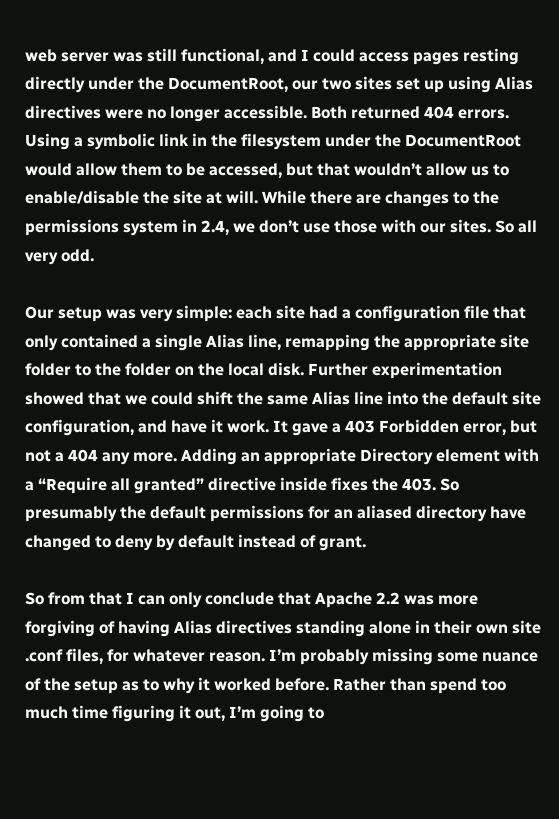web server was still functional, and I could access pages resting directly under the DocumentRoot, our two sites set up using Alias directives were no longer accessible. Both returned 404 errors. Using a symbolic link in the filesystem under the DocumentRoot would allow them to be accessed, but that wouldn’t allow us to enable/disable the site at will. While there are changes to the permissions system in 2.4, we don’t use those with our sites. So all very odd.

Our setup was very simple: each site had a configuration file that only contained a single Alias line, remapping the appropriate site folder to the folder on the local disk. Further experimentation showed that we could shift the same Alias line into the default site configuration, and have it work. It gave a 403 Forbidden error, but not a 404 any more. Adding an appropriate Directory element with a “Require all granted” directive inside fixes the 403. So presumably the default permissions for an aliased directory have changed to deny by default instead of grant.

So from that I can only conclude that Apache 2.2 was more forgiving of having Alias directives standing alone in their own site .conf files, for whatever reason. I’m probably missing some nuance of the setup as to why it worked before. Rather than spend too much time figuring it out, I’m going to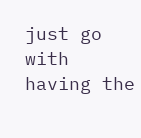just go with having the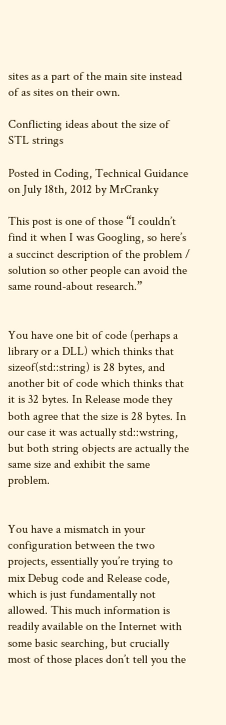sites as a part of the main site instead of as sites on their own.

Conflicting ideas about the size of STL strings

Posted in Coding, Technical Guidance on July 18th, 2012 by MrCranky

This post is one of those “I couldn’t find it when I was Googling, so here’s a succinct description of the problem / solution so other people can avoid the same round-about research.”


You have one bit of code (perhaps a library or a DLL) which thinks that sizeof(std::string) is 28 bytes, and another bit of code which thinks that it is 32 bytes. In Release mode they both agree that the size is 28 bytes. In our case it was actually std::wstring, but both string objects are actually the same size and exhibit the same problem.


You have a mismatch in your configuration between the two projects, essentially you’re trying to mix Debug code and Release code, which is just fundamentally not allowed. This much information is readily available on the Internet with some basic searching, but crucially most of those places don’t tell you the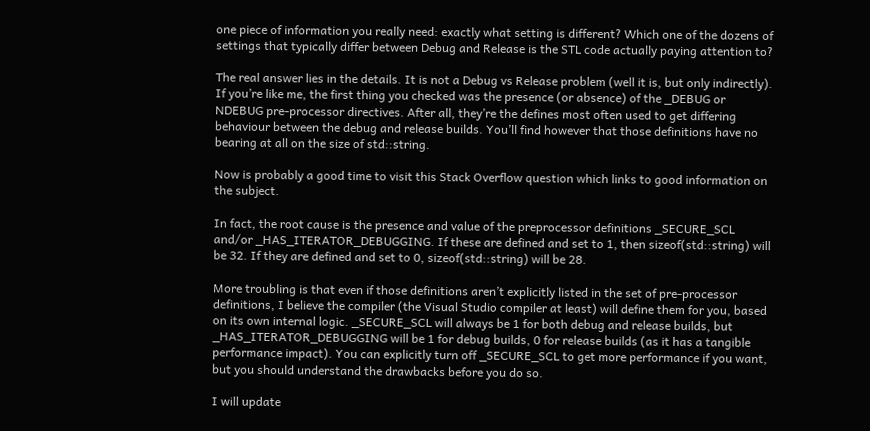one piece of information you really need: exactly what setting is different? Which one of the dozens of settings that typically differ between Debug and Release is the STL code actually paying attention to?

The real answer lies in the details. It is not a Debug vs Release problem (well it is, but only indirectly). If you’re like me, the first thing you checked was the presence (or absence) of the _DEBUG or NDEBUG pre-processor directives. After all, they’re the defines most often used to get differing behaviour between the debug and release builds. You’ll find however that those definitions have no bearing at all on the size of std::string.

Now is probably a good time to visit this Stack Overflow question which links to good information on the subject.

In fact, the root cause is the presence and value of the preprocessor definitions _SECURE_SCL and/or _HAS_ITERATOR_DEBUGGING. If these are defined and set to 1, then sizeof(std::string) will be 32. If they are defined and set to 0, sizeof(std::string) will be 28.

More troubling is that even if those definitions aren’t explicitly listed in the set of pre-processor definitions, I believe the compiler (the Visual Studio compiler at least) will define them for you, based on its own internal logic. _SECURE_SCL will always be 1 for both debug and release builds, but _HAS_ITERATOR_DEBUGGING will be 1 for debug builds, 0 for release builds (as it has a tangible performance impact). You can explicitly turn off _SECURE_SCL to get more performance if you want, but you should understand the drawbacks before you do so.

I will update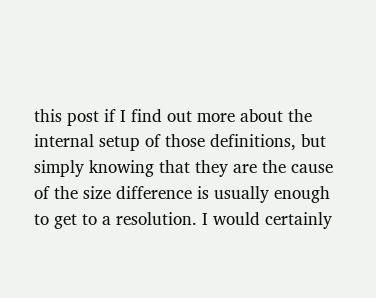this post if I find out more about the internal setup of those definitions, but simply knowing that they are the cause of the size difference is usually enough to get to a resolution. I would certainly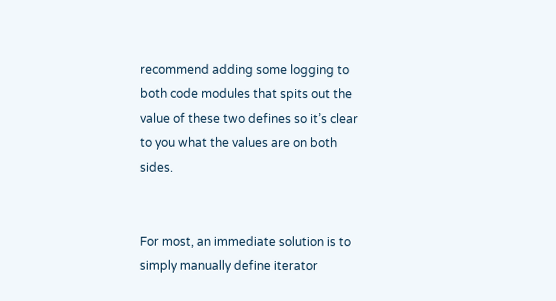recommend adding some logging to both code modules that spits out the value of these two defines so it’s clear to you what the values are on both sides.


For most, an immediate solution is to simply manually define iterator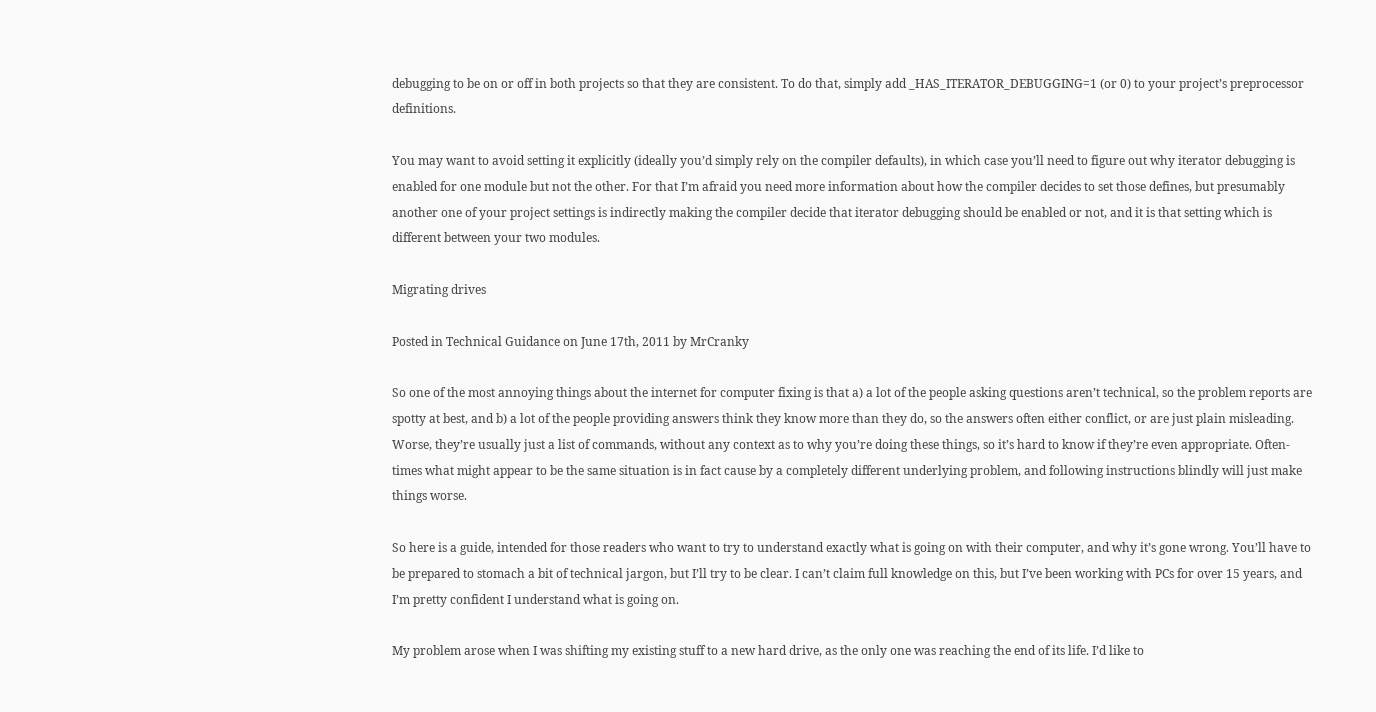debugging to be on or off in both projects so that they are consistent. To do that, simply add _HAS_ITERATOR_DEBUGGING=1 (or 0) to your project’s preprocessor definitions.

You may want to avoid setting it explicitly (ideally you’d simply rely on the compiler defaults), in which case you’ll need to figure out why iterator debugging is enabled for one module but not the other. For that I’m afraid you need more information about how the compiler decides to set those defines, but presumably another one of your project settings is indirectly making the compiler decide that iterator debugging should be enabled or not, and it is that setting which is different between your two modules.

Migrating drives

Posted in Technical Guidance on June 17th, 2011 by MrCranky

So one of the most annoying things about the internet for computer fixing is that a) a lot of the people asking questions aren’t technical, so the problem reports are spotty at best, and b) a lot of the people providing answers think they know more than they do, so the answers often either conflict, or are just plain misleading. Worse, they’re usually just a list of commands, without any context as to why you’re doing these things, so it’s hard to know if they’re even appropriate. Often-times what might appear to be the same situation is in fact cause by a completely different underlying problem, and following instructions blindly will just make things worse.

So here is a guide, intended for those readers who want to try to understand exactly what is going on with their computer, and why it’s gone wrong. You’ll have to be prepared to stomach a bit of technical jargon, but I’ll try to be clear. I can’t claim full knowledge on this, but I’ve been working with PCs for over 15 years, and I’m pretty confident I understand what is going on.

My problem arose when I was shifting my existing stuff to a new hard drive, as the only one was reaching the end of its life. I’d like to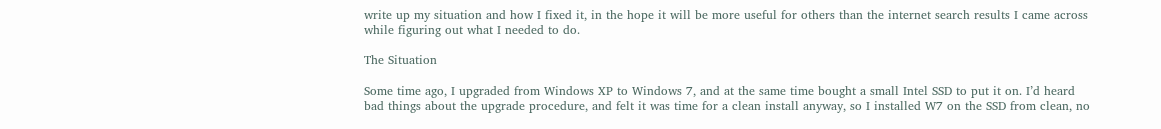write up my situation and how I fixed it, in the hope it will be more useful for others than the internet search results I came across while figuring out what I needed to do.

The Situation

Some time ago, I upgraded from Windows XP to Windows 7, and at the same time bought a small Intel SSD to put it on. I’d heard bad things about the upgrade procedure, and felt it was time for a clean install anyway, so I installed W7 on the SSD from clean, no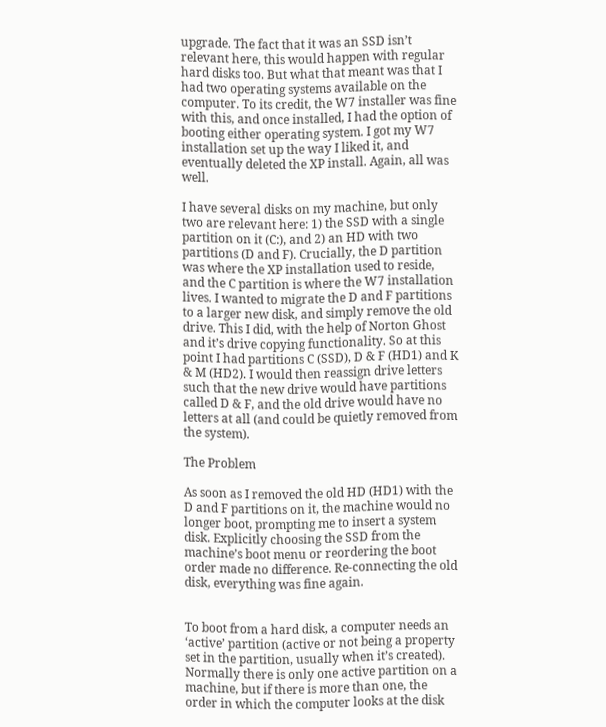upgrade. The fact that it was an SSD isn’t relevant here, this would happen with regular hard disks too. But what that meant was that I had two operating systems available on the computer. To its credit, the W7 installer was fine with this, and once installed, I had the option of booting either operating system. I got my W7 installation set up the way I liked it, and eventually deleted the XP install. Again, all was well.

I have several disks on my machine, but only two are relevant here: 1) the SSD with a single partition on it (C:), and 2) an HD with two partitions (D and F). Crucially, the D partition was where the XP installation used to reside, and the C partition is where the W7 installation lives. I wanted to migrate the D and F partitions to a larger new disk, and simply remove the old drive. This I did, with the help of Norton Ghost and it’s drive copying functionality. So at this point I had partitions C (SSD), D & F (HD1) and K & M (HD2). I would then reassign drive letters such that the new drive would have partitions called D & F, and the old drive would have no letters at all (and could be quietly removed from the system).

The Problem

As soon as I removed the old HD (HD1) with the D and F partitions on it, the machine would no longer boot, prompting me to insert a system disk. Explicitly choosing the SSD from the machine’s boot menu or reordering the boot order made no difference. Re-connecting the old disk, everything was fine again.


To boot from a hard disk, a computer needs an ‘active’ partition (active or not being a property set in the partition, usually when it’s created). Normally there is only one active partition on a machine, but if there is more than one, the order in which the computer looks at the disk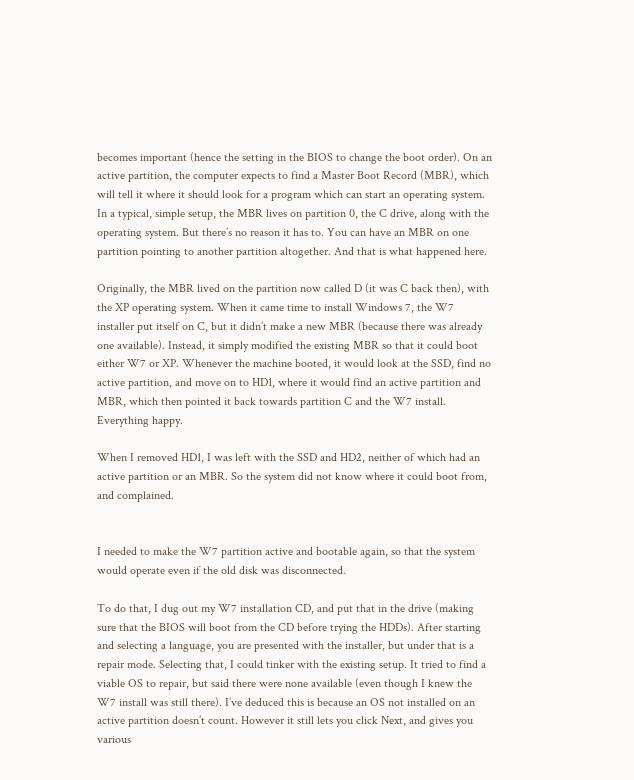becomes important (hence the setting in the BIOS to change the boot order). On an active partition, the computer expects to find a Master Boot Record (MBR), which will tell it where it should look for a program which can start an operating system. In a typical, simple setup, the MBR lives on partition 0, the C drive, along with the operating system. But there’s no reason it has to. You can have an MBR on one partition pointing to another partition altogether. And that is what happened here.

Originally, the MBR lived on the partition now called D (it was C back then), with the XP operating system. When it came time to install Windows 7, the W7 installer put itself on C, but it didn’t make a new MBR (because there was already one available). Instead, it simply modified the existing MBR so that it could boot either W7 or XP. Whenever the machine booted, it would look at the SSD, find no active partition, and move on to HD1, where it would find an active partition and MBR, which then pointed it back towards partition C and the W7 install. Everything happy.

When I removed HD1, I was left with the SSD and HD2, neither of which had an active partition or an MBR. So the system did not know where it could boot from, and complained.


I needed to make the W7 partition active and bootable again, so that the system would operate even if the old disk was disconnected.

To do that, I dug out my W7 installation CD, and put that in the drive (making sure that the BIOS will boot from the CD before trying the HDDs). After starting and selecting a language, you are presented with the installer, but under that is a repair mode. Selecting that, I could tinker with the existing setup. It tried to find a viable OS to repair, but said there were none available (even though I knew the W7 install was still there). I’ve deduced this is because an OS not installed on an active partition doesn’t count. However it still lets you click Next, and gives you various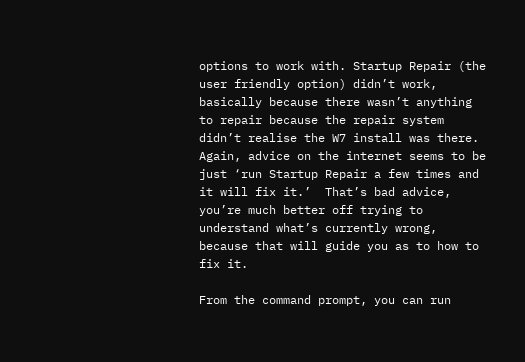options to work with. Startup Repair (the user friendly option) didn’t work, basically because there wasn’t anything to repair because the repair system didn’t realise the W7 install was there. Again, advice on the internet seems to be just ‘run Startup Repair a few times and it will fix it.’  That’s bad advice, you’re much better off trying to understand what’s currently wrong, because that will guide you as to how to fix it.

From the command prompt, you can run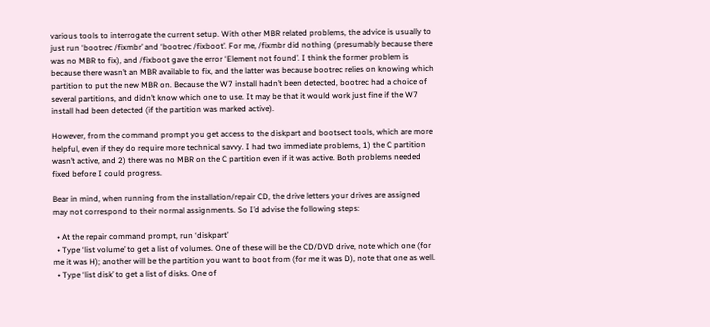various tools to interrogate the current setup. With other MBR related problems, the advice is usually to just run ‘bootrec /fixmbr’ and ‘bootrec /fixboot’. For me, /fixmbr did nothing (presumably because there was no MBR to fix), and /fixboot gave the error ‘Element not found’. I think the former problem is because there wasn’t an MBR available to fix, and the latter was because bootrec relies on knowing which partition to put the new MBR on. Because the W7 install hadn’t been detected, bootrec had a choice of several partitions, and didn’t know which one to use. It may be that it would work just fine if the W7 install had been detected (if the partition was marked active).

However, from the command prompt you get access to the diskpart and bootsect tools, which are more helpful, even if they do require more technical savvy. I had two immediate problems, 1) the C partition wasn’t active, and 2) there was no MBR on the C partition even if it was active. Both problems needed fixed before I could progress.

Bear in mind, when running from the installation/repair CD, the drive letters your drives are assigned may not correspond to their normal assignments. So I’d advise the following steps:

  • At the repair command prompt, run ‘diskpart’
  • Type ‘list volume’ to get a list of volumes. One of these will be the CD/DVD drive, note which one (for me it was H); another will be the partition you want to boot from (for me it was D), note that one as well.
  • Type ‘list disk’ to get a list of disks. One of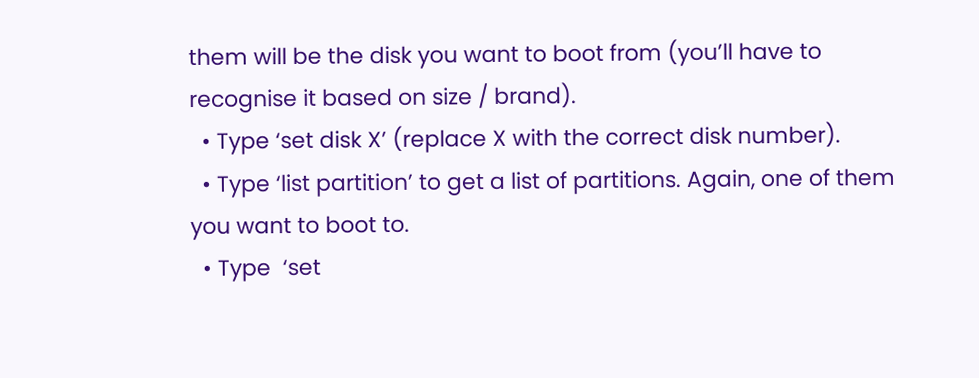them will be the disk you want to boot from (you’ll have to recognise it based on size / brand).
  • Type ‘set disk X’ (replace X with the correct disk number).
  • Type ‘list partition’ to get a list of partitions. Again, one of them you want to boot to.
  • Type  ‘set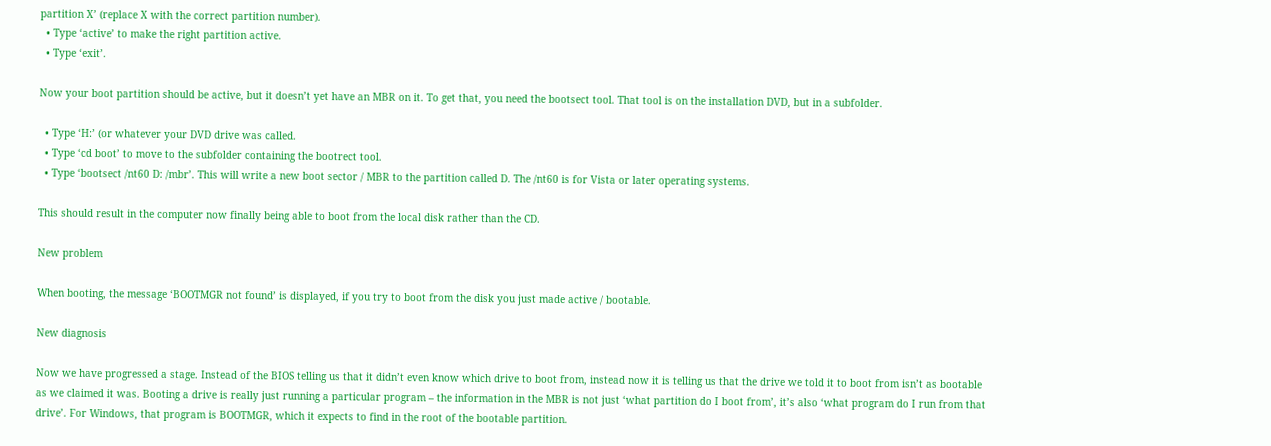partition X’ (replace X with the correct partition number).
  • Type ‘active’ to make the right partition active.
  • Type ‘exit’.

Now your boot partition should be active, but it doesn’t yet have an MBR on it. To get that, you need the bootsect tool. That tool is on the installation DVD, but in a subfolder.

  • Type ‘H:’ (or whatever your DVD drive was called.
  • Type ‘cd boot’ to move to the subfolder containing the bootrect tool.
  • Type ‘bootsect /nt60 D: /mbr’. This will write a new boot sector / MBR to the partition called D. The /nt60 is for Vista or later operating systems.

This should result in the computer now finally being able to boot from the local disk rather than the CD.

New problem

When booting, the message ‘BOOTMGR not found’ is displayed, if you try to boot from the disk you just made active / bootable.

New diagnosis

Now we have progressed a stage. Instead of the BIOS telling us that it didn’t even know which drive to boot from, instead now it is telling us that the drive we told it to boot from isn’t as bootable as we claimed it was. Booting a drive is really just running a particular program – the information in the MBR is not just ‘what partition do I boot from’, it’s also ‘what program do I run from that drive’. For Windows, that program is BOOTMGR, which it expects to find in the root of the bootable partition.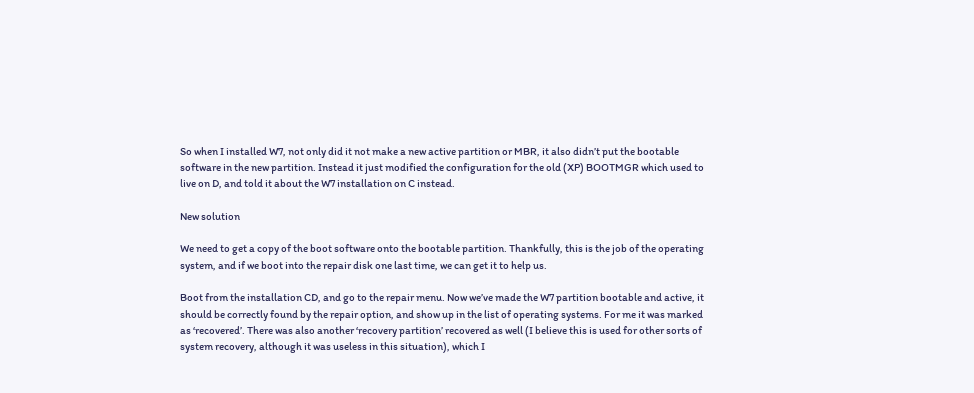So when I installed W7, not only did it not make a new active partition or MBR, it also didn’t put the bootable software in the new partition. Instead it just modified the configuration for the old (XP) BOOTMGR which used to live on D, and told it about the W7 installation on C instead.

New solution

We need to get a copy of the boot software onto the bootable partition. Thankfully, this is the job of the operating system, and if we boot into the repair disk one last time, we can get it to help us.

Boot from the installation CD, and go to the repair menu. Now we’ve made the W7 partition bootable and active, it should be correctly found by the repair option, and show up in the list of operating systems. For me it was marked as ‘recovered’. There was also another ‘recovery partition’ recovered as well (I believe this is used for other sorts of system recovery, although it was useless in this situation), which I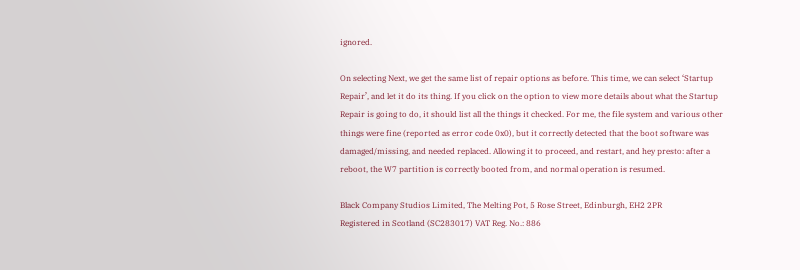ignored.

On selecting Next, we get the same list of repair options as before. This time, we can select ‘Startup Repair’, and let it do its thing. If you click on the option to view more details about what the Startup Repair is going to do, it should list all the things it checked. For me, the file system and various other things were fine (reported as error code 0x0), but it correctly detected that the boot software was damaged/missing, and needed replaced. Allowing it to proceed, and restart, and hey presto: after a reboot, the W7 partition is correctly booted from, and normal operation is resumed.

Black Company Studios Limited, The Melting Pot, 5 Rose Street, Edinburgh, EH2 2PR
Registered in Scotland (SC283017) VAT Reg. No.: 886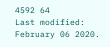4592 64
Last modified: February 06 2020.